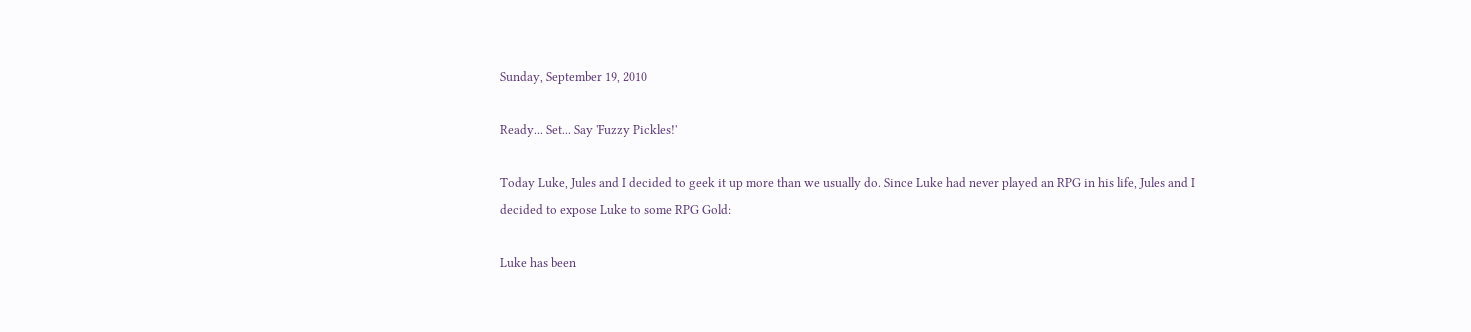Sunday, September 19, 2010

Ready... Set... Say 'Fuzzy Pickles!'

Today Luke, Jules and I decided to geek it up more than we usually do. Since Luke had never played an RPG in his life, Jules and I decided to expose Luke to some RPG Gold:

Luke has been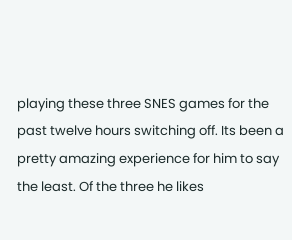playing these three SNES games for the past twelve hours switching off. Its been a pretty amazing experience for him to say the least. Of the three he likes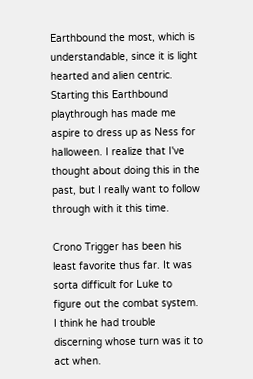Earthbound the most, which is understandable, since it is light hearted and alien centric. Starting this Earthbound playthrough has made me aspire to dress up as Ness for halloween. I realize that I've thought about doing this in the past, but I really want to follow through with it this time.

Crono Trigger has been his least favorite thus far. It was sorta difficult for Luke to figure out the combat system. I think he had trouble discerning whose turn was it to act when.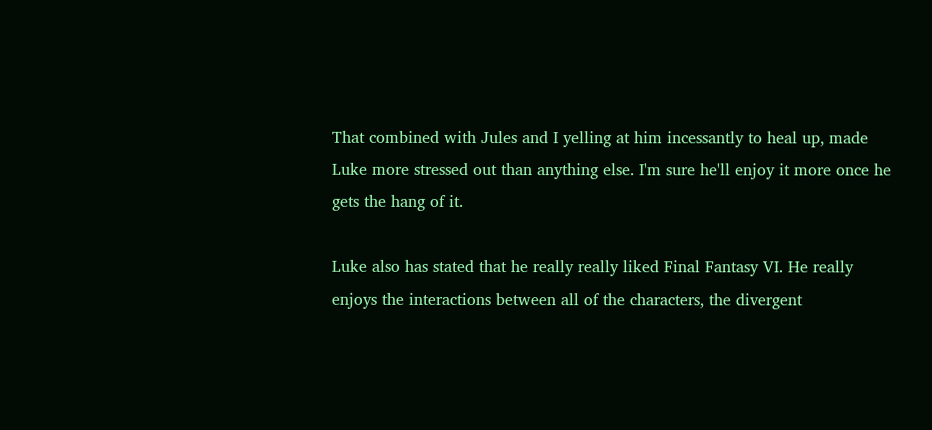That combined with Jules and I yelling at him incessantly to heal up, made Luke more stressed out than anything else. I'm sure he'll enjoy it more once he gets the hang of it.

Luke also has stated that he really really liked Final Fantasy VI. He really enjoys the interactions between all of the characters, the divergent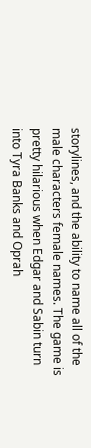storylines, and the ability to name all of the male characters female names. The game is pretty hilarious when Edgar and Sabin turn into Tyra Banks and Oprah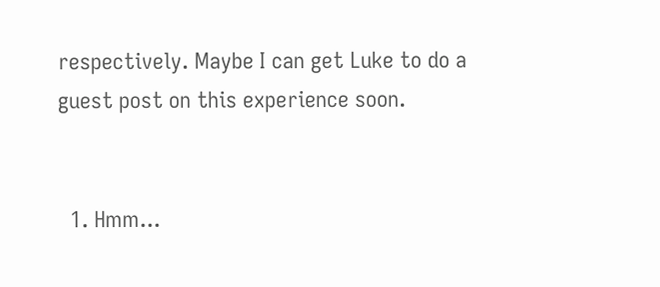respectively. Maybe I can get Luke to do a guest post on this experience soon.


  1. Hmm...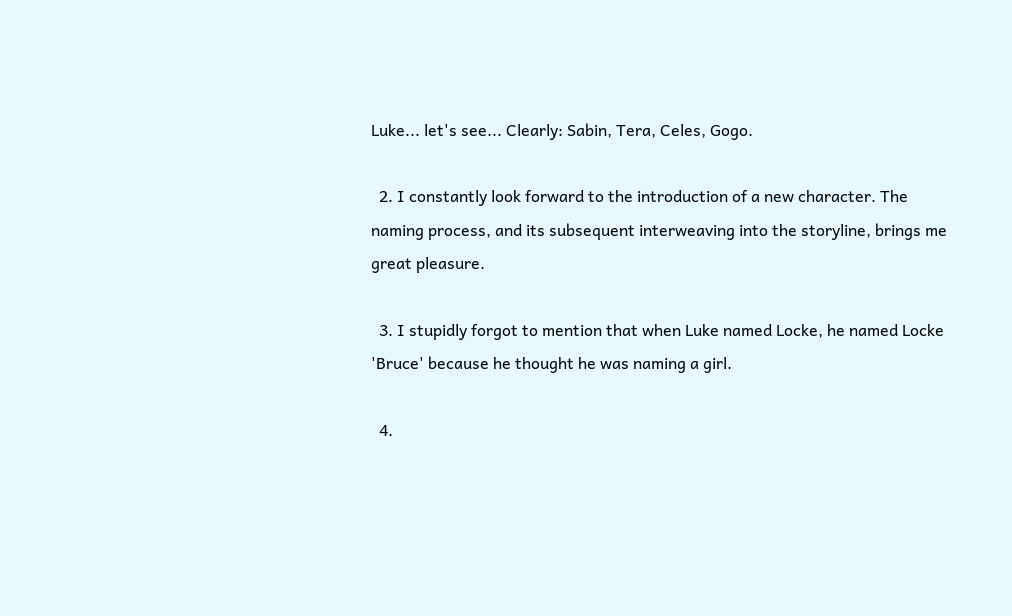Luke... let's see... Clearly: Sabin, Tera, Celes, Gogo.

  2. I constantly look forward to the introduction of a new character. The naming process, and its subsequent interweaving into the storyline, brings me great pleasure.

  3. I stupidly forgot to mention that when Luke named Locke, he named Locke 'Bruce' because he thought he was naming a girl.

  4.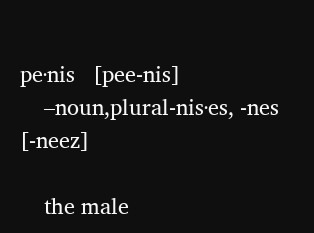pe·nis   [pee-nis]
    –noun,plural-nis·es, -nes  [-neez]

    the male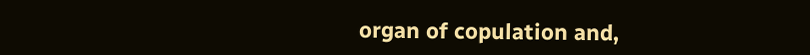organ of copulation and,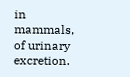in mammals, of urinary excretion.